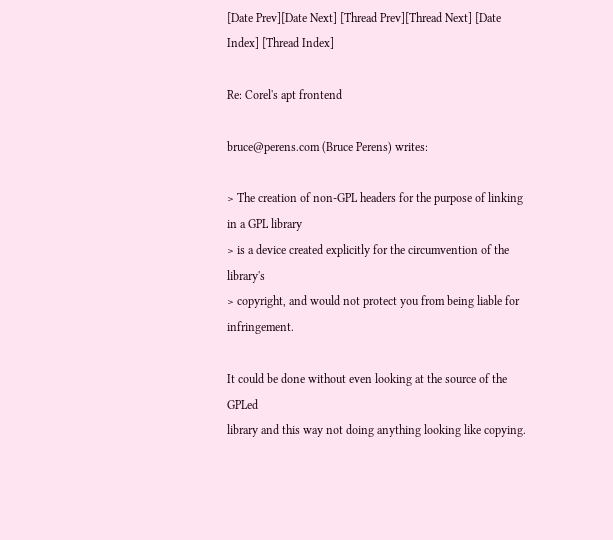[Date Prev][Date Next] [Thread Prev][Thread Next] [Date Index] [Thread Index]

Re: Corel's apt frontend

bruce@perens.com (Bruce Perens) writes:

> The creation of non-GPL headers for the purpose of linking in a GPL library
> is a device created explicitly for the circumvention of the library's
> copyright, and would not protect you from being liable for infringement.

It could be done without even looking at the source of the GPLed
library and this way not doing anything looking like copying.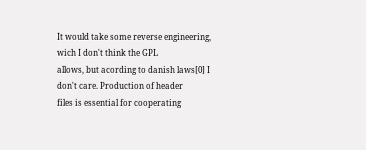It would take some reverse engineering, wich I don't think the GPL
allows, but acording to danish laws[0] I don't care. Production of header
files is essential for cooperating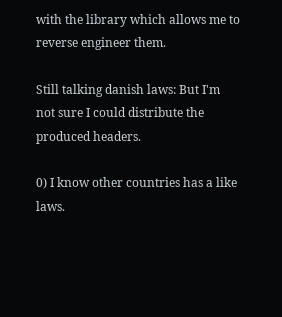with the library which allows me to
reverse engineer them.

Still talking danish laws: But I'm not sure I could distribute the
produced headers.

0) I know other countries has a like laws.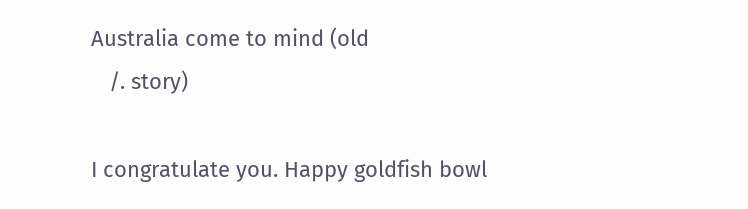Australia come to mind (old
   /. story)

I congratulate you. Happy goldfish bowl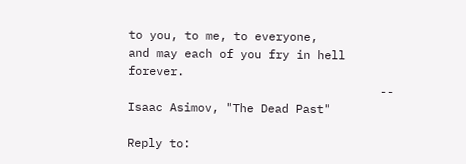to you, to me, to everyone,
and may each of you fry in hell forever.
                                    -- Isaac Asimov, "The Dead Past"

Reply to: